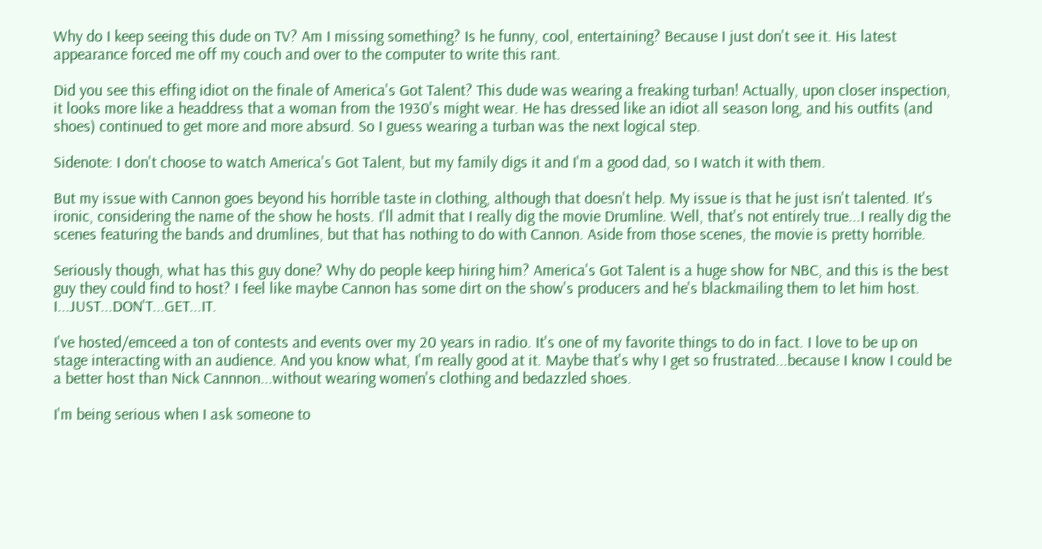Why do I keep seeing this dude on TV? Am I missing something? Is he funny, cool, entertaining? Because I just don't see it. His latest appearance forced me off my couch and over to the computer to write this rant.

Did you see this effing idiot on the finale of America's Got Talent? This dude was wearing a freaking turban! Actually, upon closer inspection, it looks more like a headdress that a woman from the 1930's might wear. He has dressed like an idiot all season long, and his outfits (and shoes) continued to get more and more absurd. So I guess wearing a turban was the next logical step.

Sidenote: I don't choose to watch America's Got Talent, but my family digs it and I'm a good dad, so I watch it with them.

But my issue with Cannon goes beyond his horrible taste in clothing, although that doesn't help. My issue is that he just isn't talented. It's ironic, considering the name of the show he hosts. I'll admit that I really dig the movie Drumline. Well, that's not entirely true...I really dig the scenes featuring the bands and drumlines, but that has nothing to do with Cannon. Aside from those scenes, the movie is pretty horrible.

Seriously though, what has this guy done? Why do people keep hiring him? America's Got Talent is a huge show for NBC, and this is the best guy they could find to host? I feel like maybe Cannon has some dirt on the show's producers and he's blackmailing them to let him host. I...JUST...DON'T...GET...IT.

I've hosted/emceed a ton of contests and events over my 20 years in radio. It's one of my favorite things to do in fact. I love to be up on stage interacting with an audience. And you know what, I'm really good at it. Maybe that's why I get so frustrated...because I know I could be a better host than Nick Cannnon...without wearing women's clothing and bedazzled shoes.

I'm being serious when I ask someone to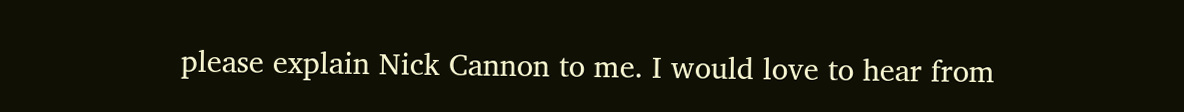please explain Nick Cannon to me. I would love to hear from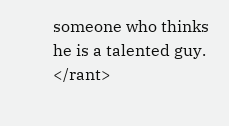someone who thinks he is a talented guy. </rant>